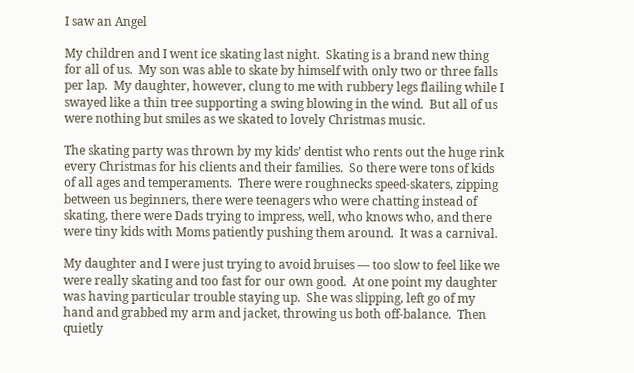I saw an Angel

My children and I went ice skating last night.  Skating is a brand new thing for all of us.  My son was able to skate by himself with only two or three falls per lap.  My daughter, however, clung to me with rubbery legs flailing while I swayed like a thin tree supporting a swing blowing in the wind.  But all of us were nothing but smiles as we skated to lovely Christmas music.

The skating party was thrown by my kids’ dentist who rents out the huge rink every Christmas for his clients and their families.  So there were tons of kids of all ages and temperaments.  There were roughnecks speed-skaters, zipping between us beginners, there were teenagers who were chatting instead of skating, there were Dads trying to impress, well, who knows who, and there were tiny kids with Moms patiently pushing them around.  It was a carnival.

My daughter and I were just trying to avoid bruises — too slow to feel like we were really skating and too fast for our own good.  At one point my daughter was having particular trouble staying up.  She was slipping, left go of my hand and grabbed my arm and jacket, throwing us both off-balance.  Then quietly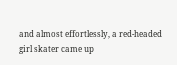and almost effortlessly, a red-headed girl skater came up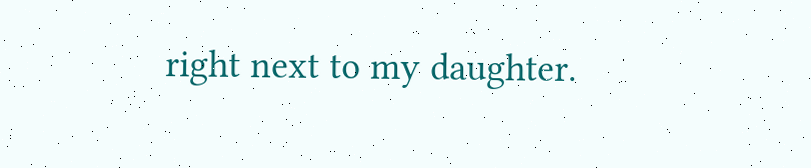right next to my daughter.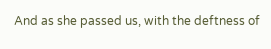And as she passed us, with the deftness of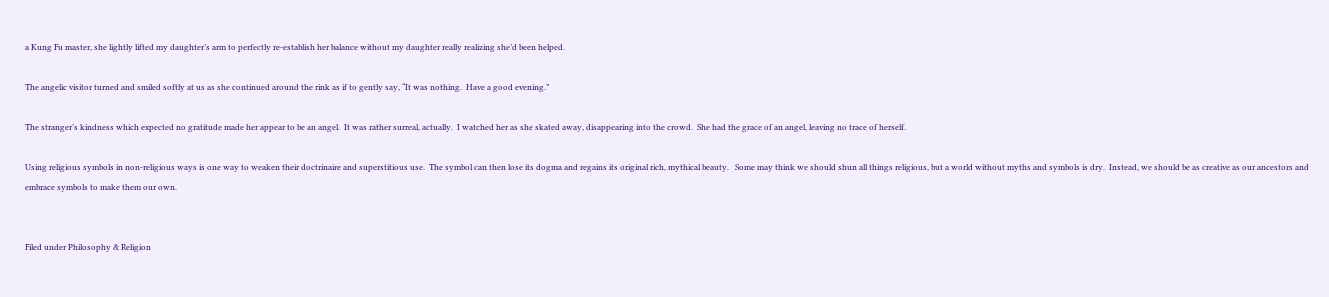a Kung Fu master, she lightly lifted my daughter’s arm to perfectly re-establish her balance without my daughter really realizing she’d been helped.

The angelic visitor turned and smiled softly at us as she continued around the rink as if to gently say, “It was nothing.  Have a good evening.”

The stranger’s kindness which expected no gratitude made her appear to be an angel.  It was rather surreal, actually.  I watched her as she skated away, disappearing into the crowd.  She had the grace of an angel, leaving no trace of herself.

Using religious symbols in non-religious ways is one way to weaken their doctrinaire and superstitious use.  The symbol can then lose its dogma and regains its original rich, mythical beauty.   Some may think we should shun all things religious, but a world without myths and symbols is dry.  Instead, we should be as creative as our ancestors and embrace symbols to make them our own.


Filed under Philosophy & Religion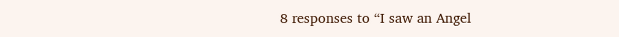8 responses to “I saw an Angel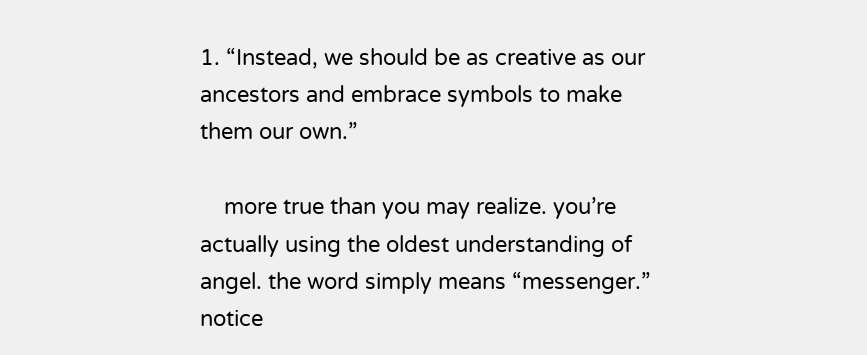1. “Instead, we should be as creative as our ancestors and embrace symbols to make them our own.”

    more true than you may realize. you’re actually using the oldest understanding of angel. the word simply means “messenger.” notice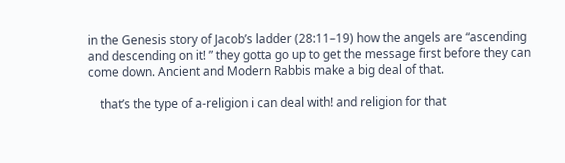in the Genesis story of Jacob’s ladder (28:11–19) how the angels are “ascending and descending on it! ” they gotta go up to get the message first before they can come down. Ancient and Modern Rabbis make a big deal of that.

    that’s the type of a-religion i can deal with! and religion for that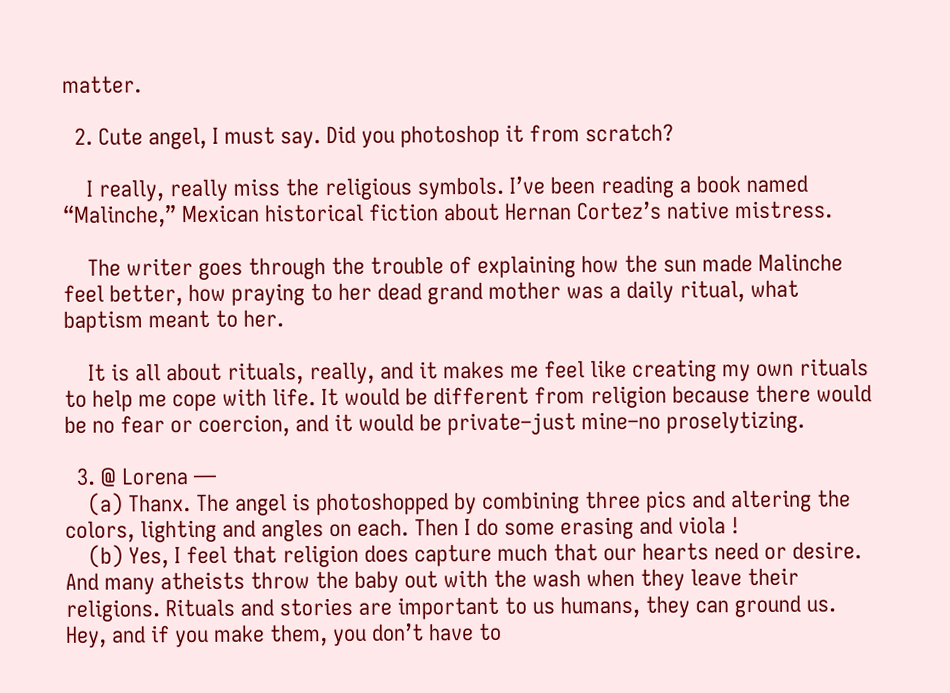matter.

  2. Cute angel, I must say. Did you photoshop it from scratch?

    I really, really miss the religious symbols. I’ve been reading a book named “Malinche,” Mexican historical fiction about Hernan Cortez’s native mistress.

    The writer goes through the trouble of explaining how the sun made Malinche feel better, how praying to her dead grand mother was a daily ritual, what baptism meant to her.

    It is all about rituals, really, and it makes me feel like creating my own rituals to help me cope with life. It would be different from religion because there would be no fear or coercion, and it would be private–just mine–no proselytizing.

  3. @ Lorena —
    (a) Thanx. The angel is photoshopped by combining three pics and altering the colors, lighting and angles on each. Then I do some erasing and viola !
    (b) Yes, I feel that religion does capture much that our hearts need or desire. And many atheists throw the baby out with the wash when they leave their religions. Rituals and stories are important to us humans, they can ground us. Hey, and if you make them, you don’t have to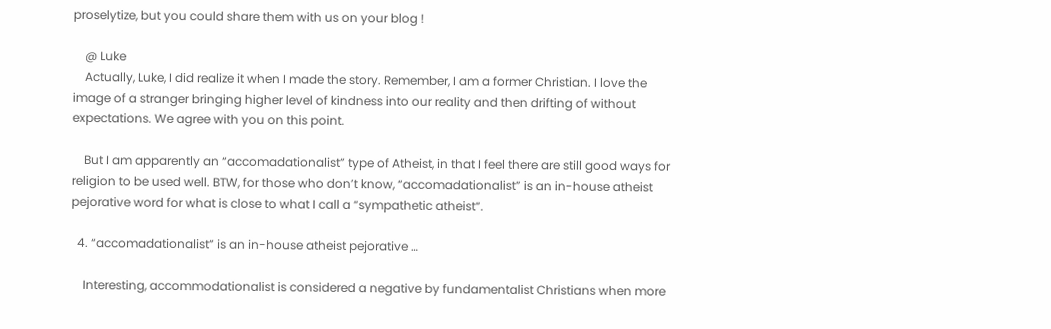proselytize, but you could share them with us on your blog !

    @ Luke
    Actually, Luke, I did realize it when I made the story. Remember, I am a former Christian. I love the image of a stranger bringing higher level of kindness into our reality and then drifting of without expectations. We agree with you on this point.

    But I am apparently an “accomadationalist” type of Atheist, in that I feel there are still good ways for religion to be used well. BTW, for those who don’t know, “accomadationalist” is an in-house atheist pejorative word for what is close to what I call a “sympathetic atheist“.

  4. “accomadationalist” is an in-house atheist pejorative …

    Interesting, accommodationalist is considered a negative by fundamentalist Christians when more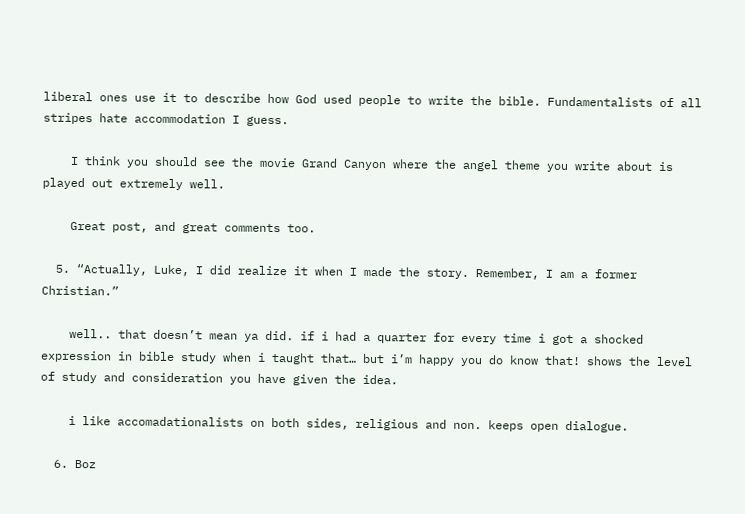liberal ones use it to describe how God used people to write the bible. Fundamentalists of all stripes hate accommodation I guess.

    I think you should see the movie Grand Canyon where the angel theme you write about is played out extremely well.

    Great post, and great comments too.

  5. “Actually, Luke, I did realize it when I made the story. Remember, I am a former Christian.”

    well.. that doesn’t mean ya did. if i had a quarter for every time i got a shocked expression in bible study when i taught that… but i’m happy you do know that! shows the level of study and consideration you have given the idea.

    i like accomadationalists on both sides, religious and non. keeps open dialogue.

  6. Boz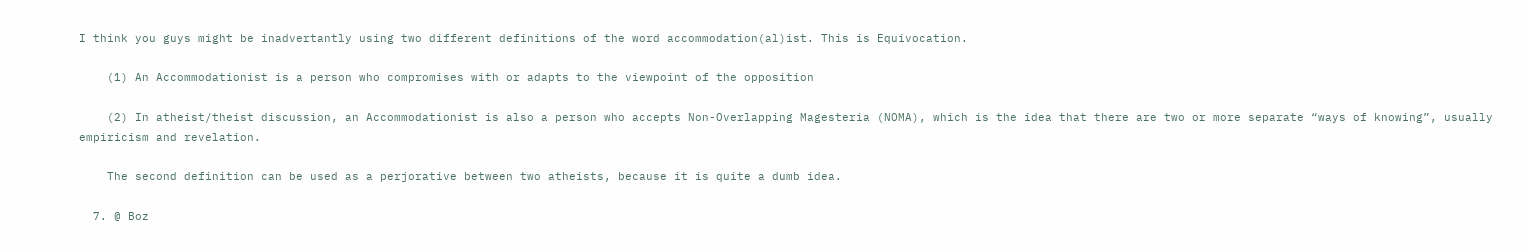I think you guys might be inadvertantly using two different definitions of the word accommodation(al)ist. This is Equivocation.

    (1) An Accommodationist is a person who compromises with or adapts to the viewpoint of the opposition

    (2) In atheist/theist discussion, an Accommodationist is also a person who accepts Non-Overlapping Magesteria (NOMA), which is the idea that there are two or more separate “ways of knowing”, usually empiricism and revelation.

    The second definition can be used as a perjorative between two atheists, because it is quite a dumb idea.

  7. @ Boz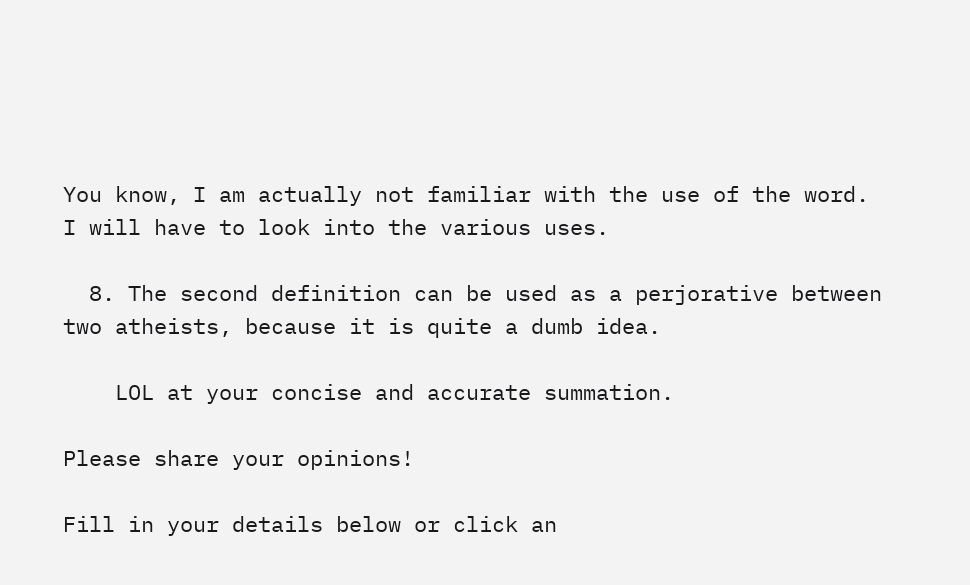You know, I am actually not familiar with the use of the word. I will have to look into the various uses.

  8. The second definition can be used as a perjorative between two atheists, because it is quite a dumb idea.

    LOL at your concise and accurate summation.

Please share your opinions!

Fill in your details below or click an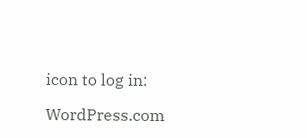icon to log in:

WordPress.com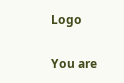Logo

You are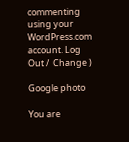commenting using your WordPress.com account. Log Out /  Change )

Google photo

You are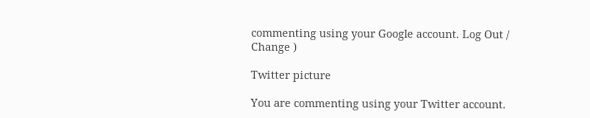commenting using your Google account. Log Out /  Change )

Twitter picture

You are commenting using your Twitter account.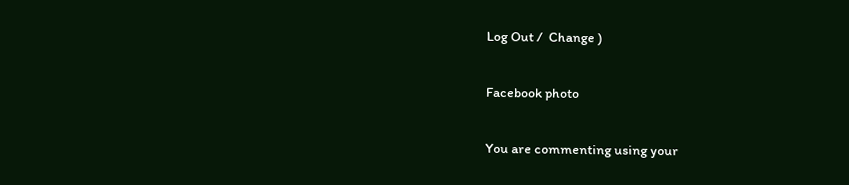Log Out /  Change )

Facebook photo

You are commenting using your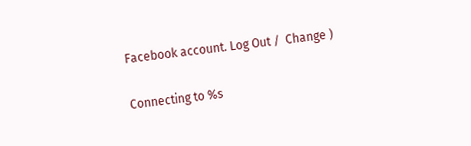Facebook account. Log Out /  Change )

Connecting to %s